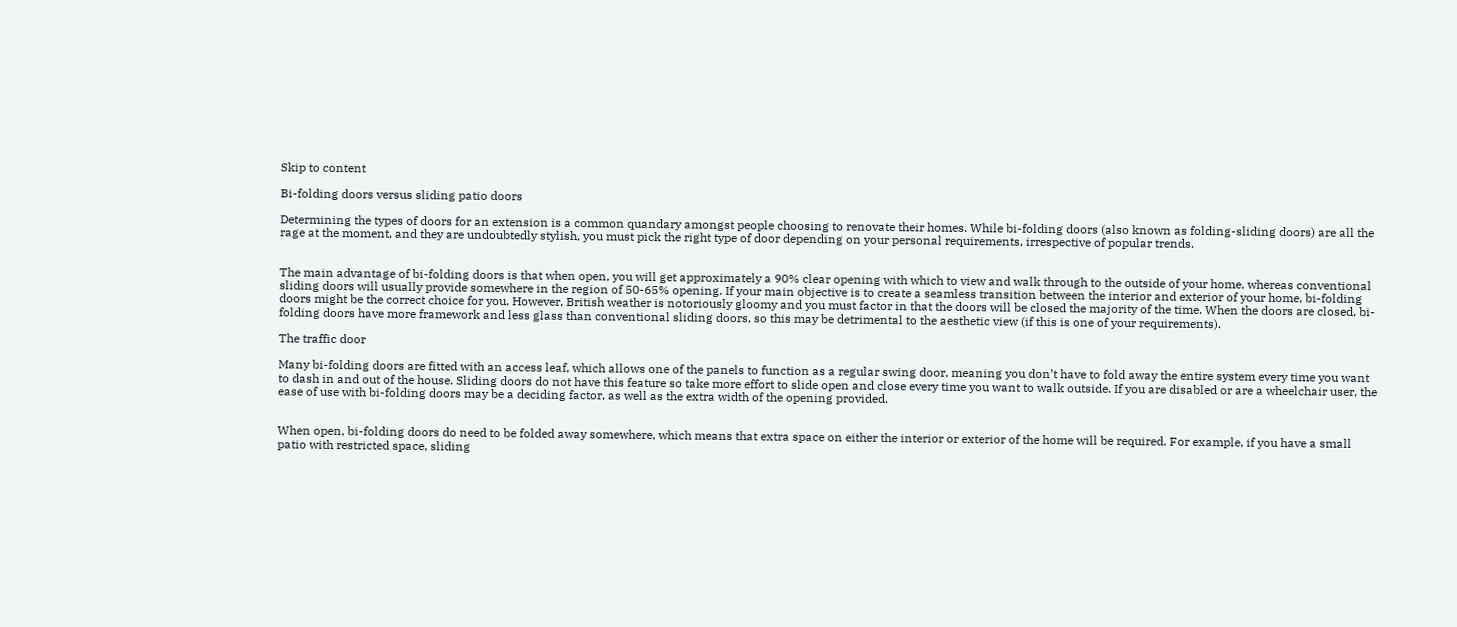Skip to content

Bi-folding doors versus sliding patio doors

Determining the types of doors for an extension is a common quandary amongst people choosing to renovate their homes. While bi-folding doors (also known as folding-sliding doors) are all the rage at the moment, and they are undoubtedly stylish, you must pick the right type of door depending on your personal requirements, irrespective of popular trends.


The main advantage of bi-folding doors is that when open, you will get approximately a 90% clear opening with which to view and walk through to the outside of your home, whereas conventional sliding doors will usually provide somewhere in the region of 50-65% opening. If your main objective is to create a seamless transition between the interior and exterior of your home, bi-folding doors might be the correct choice for you. However, British weather is notoriously gloomy and you must factor in that the doors will be closed the majority of the time. When the doors are closed, bi-folding doors have more framework and less glass than conventional sliding doors, so this may be detrimental to the aesthetic view (if this is one of your requirements).

The traffic door

Many bi-folding doors are fitted with an access leaf, which allows one of the panels to function as a regular swing door, meaning you don’t have to fold away the entire system every time you want to dash in and out of the house. Sliding doors do not have this feature so take more effort to slide open and close every time you want to walk outside. If you are disabled or are a wheelchair user, the ease of use with bi-folding doors may be a deciding factor, as well as the extra width of the opening provided.


When open, bi-folding doors do need to be folded away somewhere, which means that extra space on either the interior or exterior of the home will be required. For example, if you have a small patio with restricted space, sliding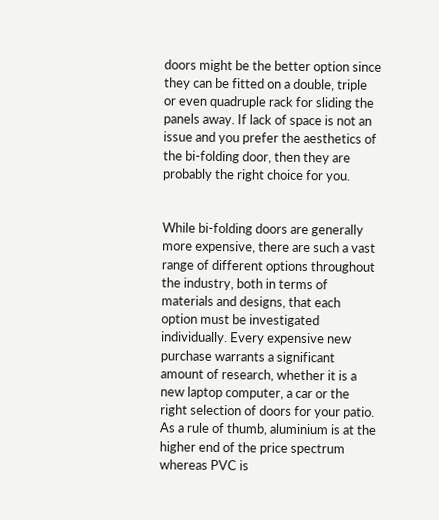doors might be the better option since they can be fitted on a double, triple or even quadruple rack for sliding the panels away. If lack of space is not an issue and you prefer the aesthetics of the bi-folding door, then they are probably the right choice for you.


While bi-folding doors are generally more expensive, there are such a vast range of different options throughout the industry, both in terms of materials and designs, that each option must be investigated individually. Every expensive new purchase warrants a significant amount of research, whether it is a new laptop computer, a car or the right selection of doors for your patio. As a rule of thumb, aluminium is at the higher end of the price spectrum whereas PVC is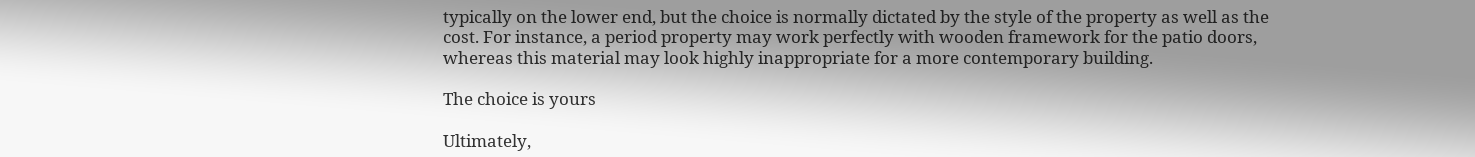typically on the lower end, but the choice is normally dictated by the style of the property as well as the cost. For instance, a period property may work perfectly with wooden framework for the patio doors, whereas this material may look highly inappropriate for a more contemporary building.

The choice is yours

Ultimately,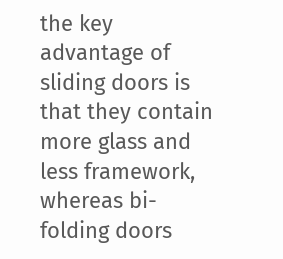the key advantage of sliding doors is that they contain more glass and less framework, whereas bi-folding doors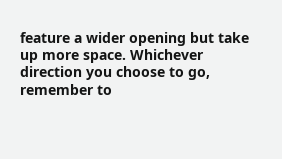feature a wider opening but take up more space. Whichever direction you choose to go, remember to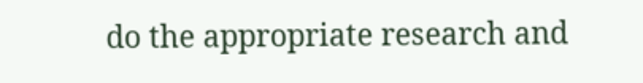do the appropriate research and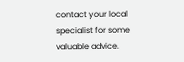contact your local specialist for some valuable advice.